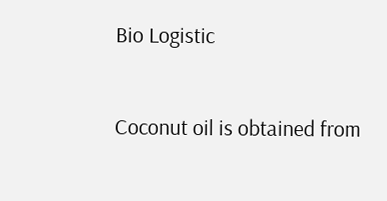Bio Logistic


Coconut oil is obtained from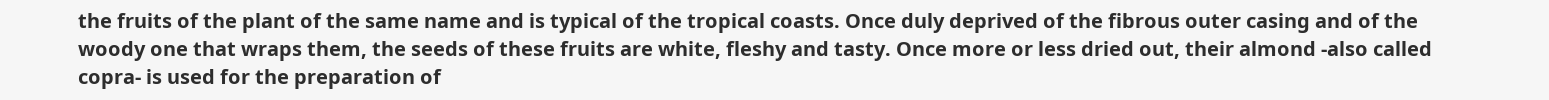the fruits of the plant of the same name and is typical of the tropical coasts. Once duly deprived of the fibrous outer casing and of the woody one that wraps them, the seeds of these fruits are white, fleshy and tasty. Once more or less dried out, their almond -also called copra- is used for the preparation of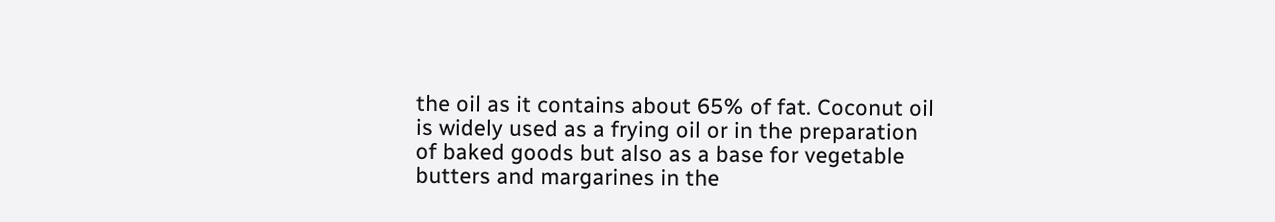the oil as it contains about 65% of fat. Coconut oil is widely used as a frying oil or in the preparation of baked goods but also as a base for vegetable butters and margarines in the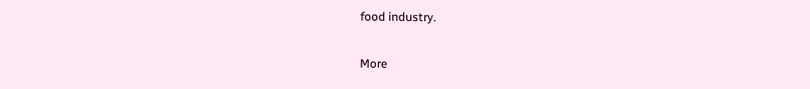food industry.

More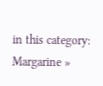in this category: Margarine »